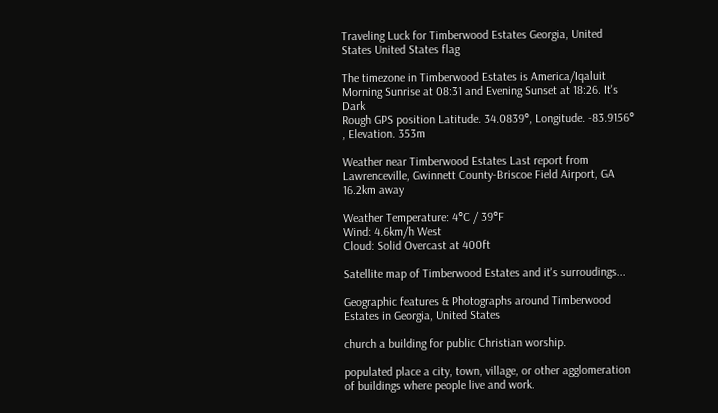Traveling Luck for Timberwood Estates Georgia, United States United States flag

The timezone in Timberwood Estates is America/Iqaluit
Morning Sunrise at 08:31 and Evening Sunset at 18:26. It's Dark
Rough GPS position Latitude. 34.0839°, Longitude. -83.9156° , Elevation. 353m

Weather near Timberwood Estates Last report from Lawrenceville, Gwinnett County-Briscoe Field Airport, GA 16.2km away

Weather Temperature: 4°C / 39°F
Wind: 4.6km/h West
Cloud: Solid Overcast at 400ft

Satellite map of Timberwood Estates and it's surroudings...

Geographic features & Photographs around Timberwood Estates in Georgia, United States

church a building for public Christian worship.

populated place a city, town, village, or other agglomeration of buildings where people live and work.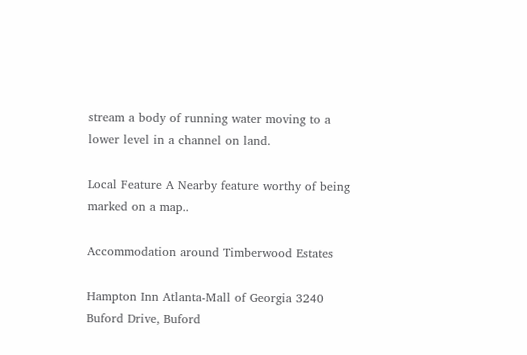stream a body of running water moving to a lower level in a channel on land.

Local Feature A Nearby feature worthy of being marked on a map..

Accommodation around Timberwood Estates

Hampton Inn Atlanta-Mall of Georgia 3240 Buford Drive, Buford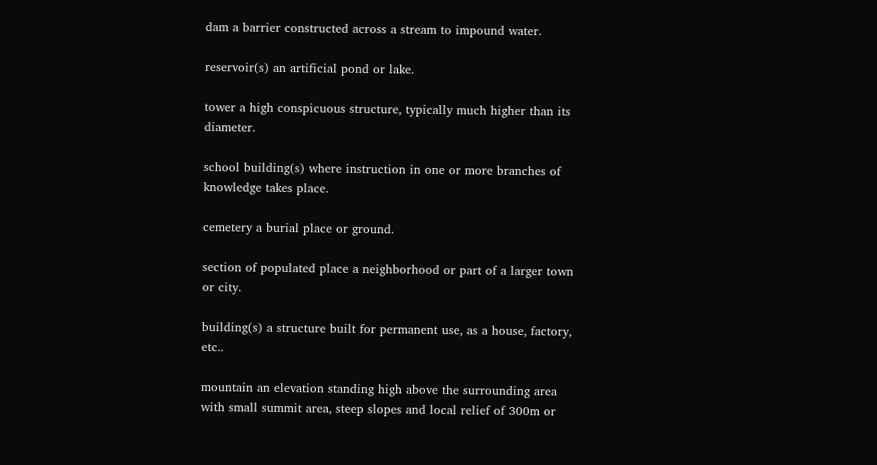dam a barrier constructed across a stream to impound water.

reservoir(s) an artificial pond or lake.

tower a high conspicuous structure, typically much higher than its diameter.

school building(s) where instruction in one or more branches of knowledge takes place.

cemetery a burial place or ground.

section of populated place a neighborhood or part of a larger town or city.

building(s) a structure built for permanent use, as a house, factory, etc..

mountain an elevation standing high above the surrounding area with small summit area, steep slopes and local relief of 300m or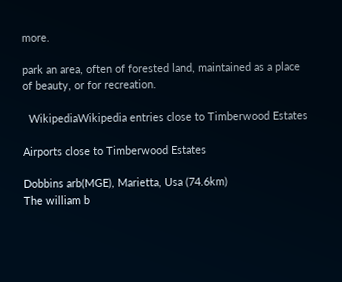more.

park an area, often of forested land, maintained as a place of beauty, or for recreation.

  WikipediaWikipedia entries close to Timberwood Estates

Airports close to Timberwood Estates

Dobbins arb(MGE), Marietta, Usa (74.6km)
The william b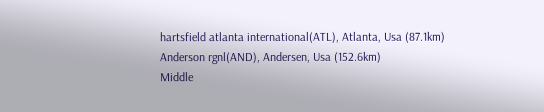hartsfield atlanta international(ATL), Atlanta, Usa (87.1km)
Anderson rgnl(AND), Andersen, Usa (152.6km)
Middle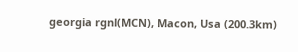georgia rgnl(MCN), Macon, Usa (200.3km)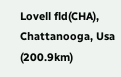Lovell fld(CHA), Chattanooga, Usa (200.9km)